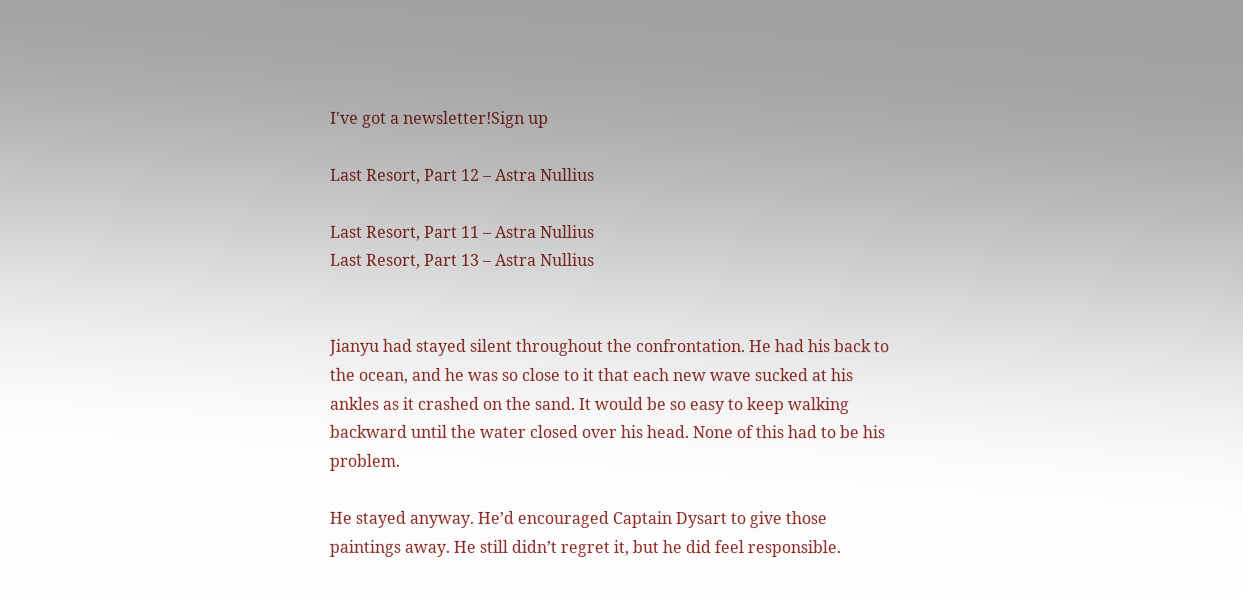I've got a newsletter!Sign up

Last Resort, Part 12 – Astra Nullius

Last Resort, Part 11 – Astra Nullius
Last Resort, Part 13 – Astra Nullius


Jianyu had stayed silent throughout the confrontation. He had his back to the ocean, and he was so close to it that each new wave sucked at his ankles as it crashed on the sand. It would be so easy to keep walking backward until the water closed over his head. None of this had to be his problem.

He stayed anyway. He’d encouraged Captain Dysart to give those paintings away. He still didn’t regret it, but he did feel responsible.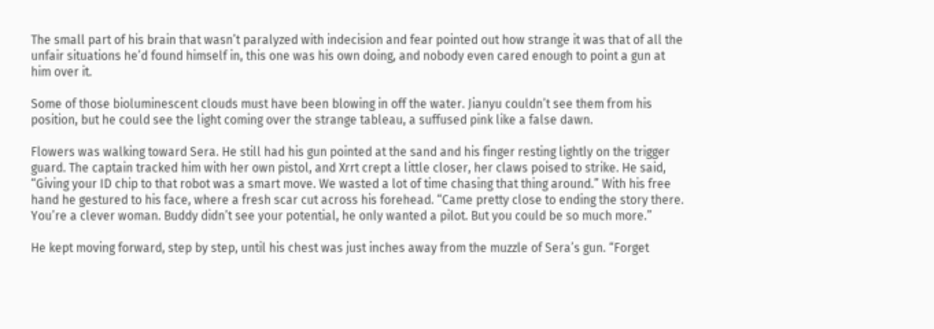The small part of his brain that wasn’t paralyzed with indecision and fear pointed out how strange it was that of all the unfair situations he’d found himself in, this one was his own doing, and nobody even cared enough to point a gun at him over it.

Some of those bioluminescent clouds must have been blowing in off the water. Jianyu couldn’t see them from his position, but he could see the light coming over the strange tableau, a suffused pink like a false dawn.

Flowers was walking toward Sera. He still had his gun pointed at the sand and his finger resting lightly on the trigger guard. The captain tracked him with her own pistol, and Xrrt crept a little closer, her claws poised to strike. He said, “Giving your ID chip to that robot was a smart move. We wasted a lot of time chasing that thing around.” With his free hand he gestured to his face, where a fresh scar cut across his forehead. “Came pretty close to ending the story there. You’re a clever woman. Buddy didn’t see your potential, he only wanted a pilot. But you could be so much more.”

He kept moving forward, step by step, until his chest was just inches away from the muzzle of Sera’s gun. “Forget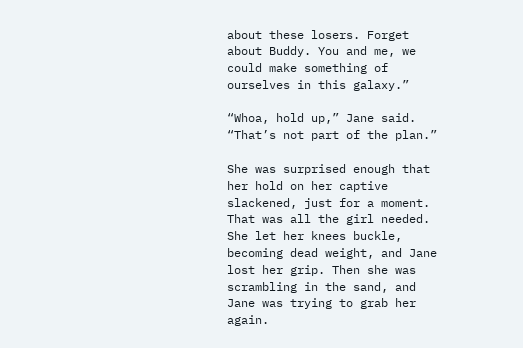about these losers. Forget about Buddy. You and me, we could make something of ourselves in this galaxy.”

“Whoa, hold up,” Jane said. “That’s not part of the plan.”

She was surprised enough that her hold on her captive slackened, just for a moment. That was all the girl needed. She let her knees buckle, becoming dead weight, and Jane lost her grip. Then she was scrambling in the sand, and Jane was trying to grab her again.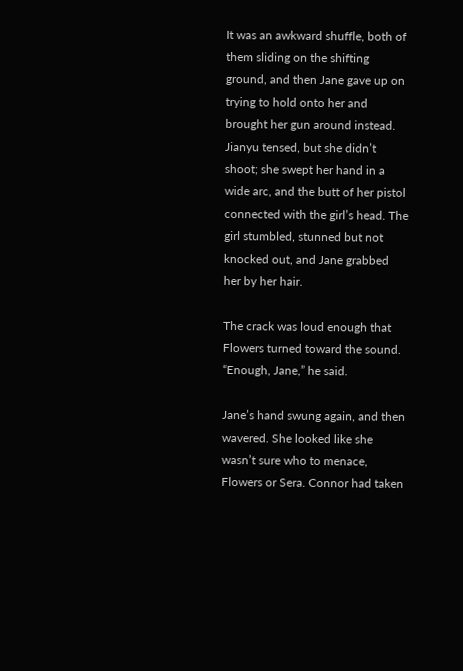It was an awkward shuffle, both of them sliding on the shifting ground, and then Jane gave up on trying to hold onto her and brought her gun around instead. Jianyu tensed, but she didn’t shoot; she swept her hand in a wide arc, and the butt of her pistol connected with the girl’s head. The girl stumbled, stunned but not knocked out, and Jane grabbed her by her hair.

The crack was loud enough that Flowers turned toward the sound. “Enough, Jane,” he said.

Jane’s hand swung again, and then wavered. She looked like she wasn’t sure who to menace, Flowers or Sera. Connor had taken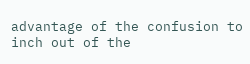advantage of the confusion to inch out of the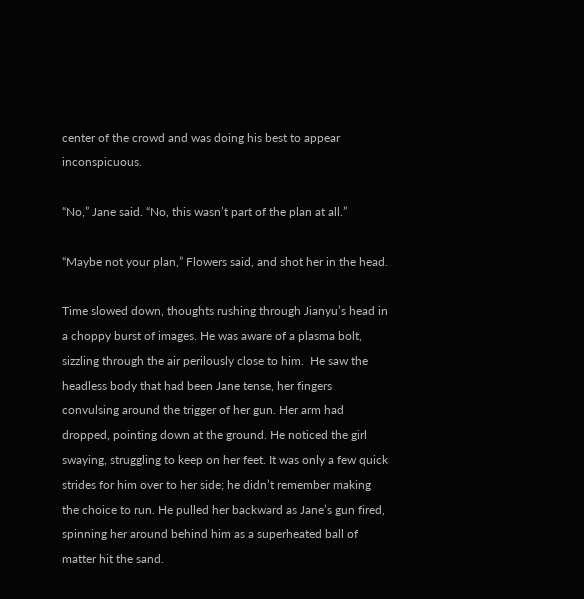center of the crowd and was doing his best to appear inconspicuous.

“No,” Jane said. “No, this wasn’t part of the plan at all.”

“Maybe not your plan,” Flowers said, and shot her in the head.

Time slowed down, thoughts rushing through Jianyu’s head in a choppy burst of images. He was aware of a plasma bolt, sizzling through the air perilously close to him.  He saw the headless body that had been Jane tense, her fingers convulsing around the trigger of her gun. Her arm had dropped, pointing down at the ground. He noticed the girl swaying, struggling to keep on her feet. It was only a few quick strides for him over to her side; he didn’t remember making the choice to run. He pulled her backward as Jane’s gun fired, spinning her around behind him as a superheated ball of matter hit the sand.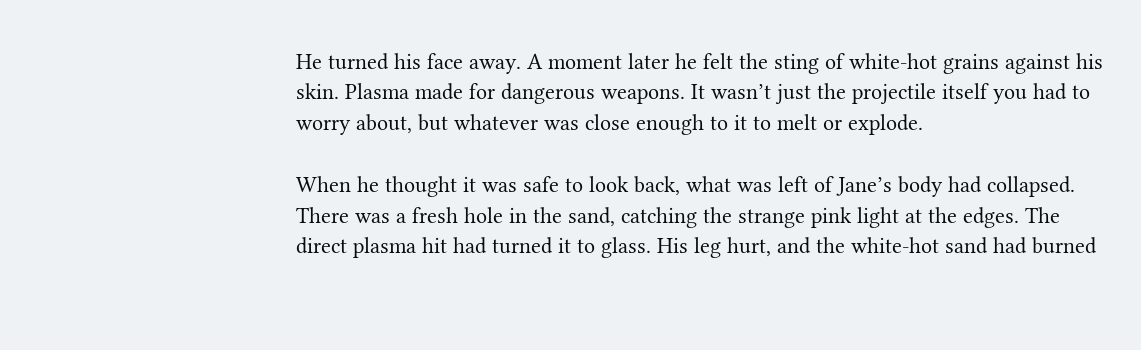He turned his face away. A moment later he felt the sting of white-hot grains against his skin. Plasma made for dangerous weapons. It wasn’t just the projectile itself you had to worry about, but whatever was close enough to it to melt or explode.

When he thought it was safe to look back, what was left of Jane’s body had collapsed. There was a fresh hole in the sand, catching the strange pink light at the edges. The direct plasma hit had turned it to glass. His leg hurt, and the white-hot sand had burned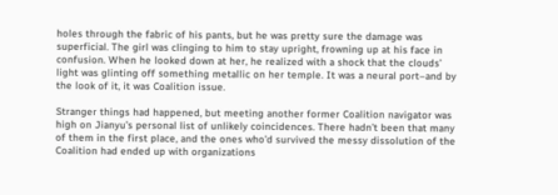holes through the fabric of his pants, but he was pretty sure the damage was superficial. The girl was clinging to him to stay upright, frowning up at his face in confusion. When he looked down at her, he realized with a shock that the clouds’ light was glinting off something metallic on her temple. It was a neural port–and by the look of it, it was Coalition issue.

Stranger things had happened, but meeting another former Coalition navigator was high on Jianyu’s personal list of unlikely coincidences. There hadn’t been that many of them in the first place, and the ones who’d survived the messy dissolution of the Coalition had ended up with organizations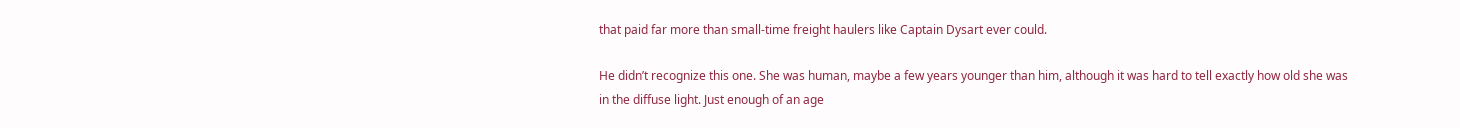that paid far more than small-time freight haulers like Captain Dysart ever could.

He didn’t recognize this one. She was human, maybe a few years younger than him, although it was hard to tell exactly how old she was in the diffuse light. Just enough of an age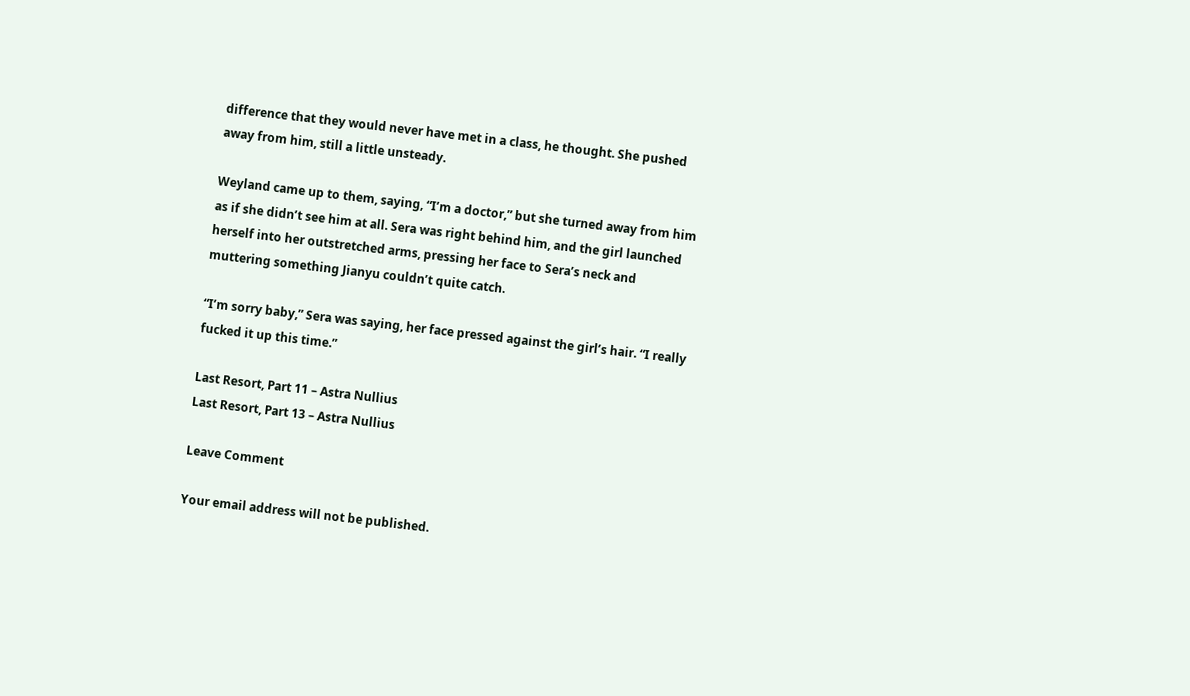difference that they would never have met in a class, he thought. She pushed away from him, still a little unsteady.

Weyland came up to them, saying, “I’m a doctor,” but she turned away from him as if she didn’t see him at all. Sera was right behind him, and the girl launched herself into her outstretched arms, pressing her face to Sera’s neck and muttering something Jianyu couldn’t quite catch.

“I’m sorry baby,” Sera was saying, her face pressed against the girl’s hair. “I really fucked it up this time.”

Last Resort, Part 11 – Astra Nullius
Last Resort, Part 13 – Astra Nullius

Leave Comment

Your email address will not be published.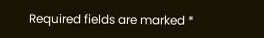Required fields are marked *